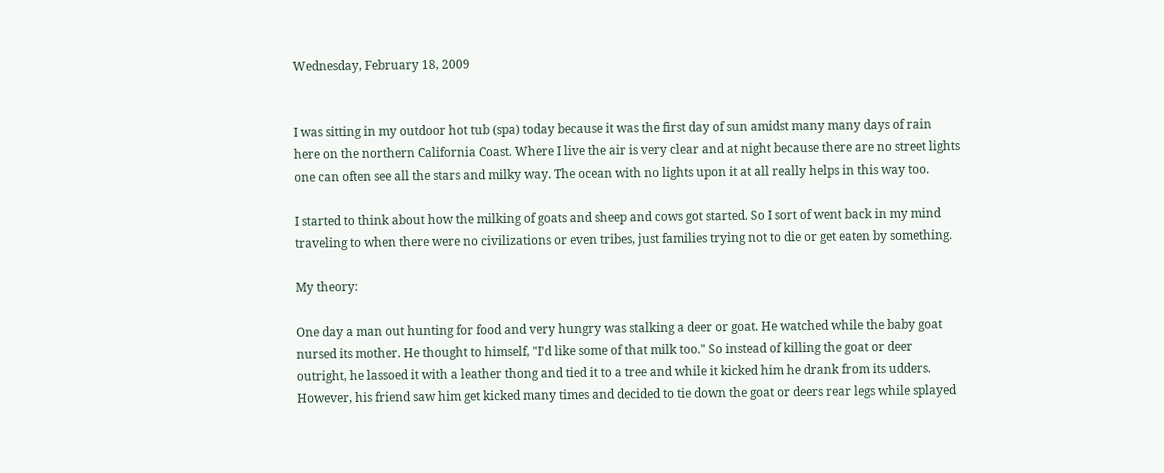Wednesday, February 18, 2009


I was sitting in my outdoor hot tub (spa) today because it was the first day of sun amidst many many days of rain here on the northern California Coast. Where I live the air is very clear and at night because there are no street lights one can often see all the stars and milky way. The ocean with no lights upon it at all really helps in this way too.

I started to think about how the milking of goats and sheep and cows got started. So I sort of went back in my mind traveling to when there were no civilizations or even tribes, just families trying not to die or get eaten by something.

My theory:

One day a man out hunting for food and very hungry was stalking a deer or goat. He watched while the baby goat nursed its mother. He thought to himself, "I'd like some of that milk too." So instead of killing the goat or deer outright, he lassoed it with a leather thong and tied it to a tree and while it kicked him he drank from its udders. However, his friend saw him get kicked many times and decided to tie down the goat or deers rear legs while splayed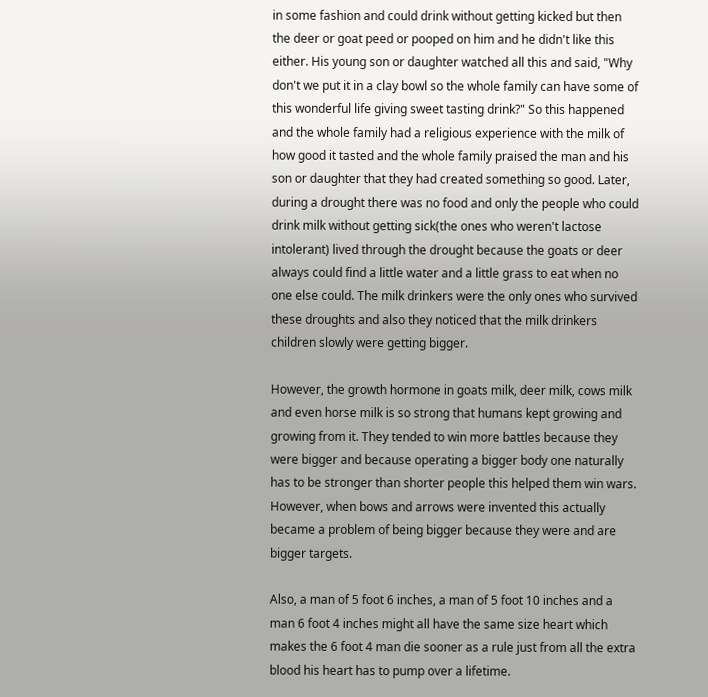in some fashion and could drink without getting kicked but then the deer or goat peed or pooped on him and he didn't like this either. His young son or daughter watched all this and said, "Why don't we put it in a clay bowl so the whole family can have some of this wonderful life giving sweet tasting drink?" So this happened and the whole family had a religious experience with the milk of how good it tasted and the whole family praised the man and his son or daughter that they had created something so good. Later, during a drought there was no food and only the people who could drink milk without getting sick(the ones who weren't lactose intolerant) lived through the drought because the goats or deer always could find a little water and a little grass to eat when no one else could. The milk drinkers were the only ones who survived these droughts and also they noticed that the milk drinkers children slowly were getting bigger.

However, the growth hormone in goats milk, deer milk, cows milk and even horse milk is so strong that humans kept growing and growing from it. They tended to win more battles because they were bigger and because operating a bigger body one naturally has to be stronger than shorter people this helped them win wars. However, when bows and arrows were invented this actually became a problem of being bigger because they were and are bigger targets.

Also, a man of 5 foot 6 inches, a man of 5 foot 10 inches and a man 6 foot 4 inches might all have the same size heart which makes the 6 foot 4 man die sooner as a rule just from all the extra blood his heart has to pump over a lifetime.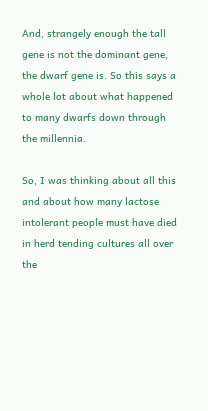And, strangely enough the tall gene is not the dominant gene, the dwarf gene is. So this says a whole lot about what happened to many dwarfs down through the millennia.

So, I was thinking about all this and about how many lactose intolerant people must have died in herd tending cultures all over the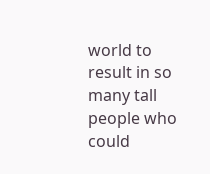world to result in so many tall people who could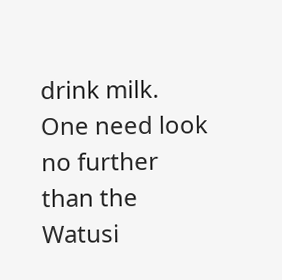drink milk. One need look no further than the Watusi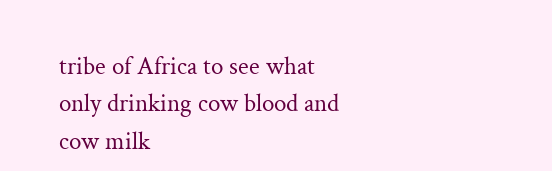tribe of Africa to see what only drinking cow blood and cow milk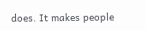does. It makes people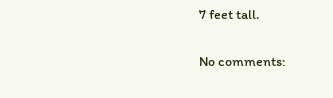7 feet tall.

No comments: